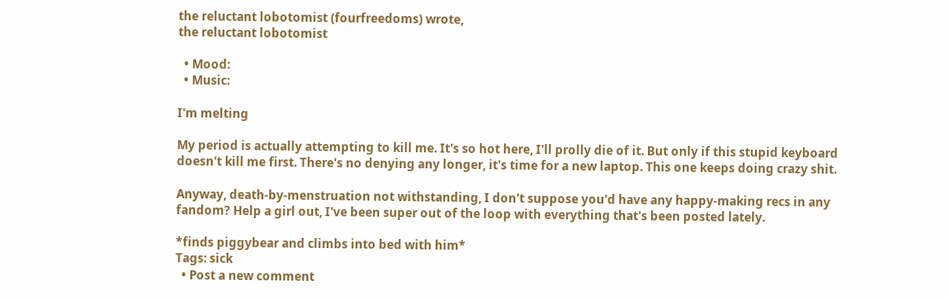the reluctant lobotomist (fourfreedoms) wrote,
the reluctant lobotomist

  • Mood:
  • Music:

I'm melting

My period is actually attempting to kill me. It's so hot here, I'll prolly die of it. But only if this stupid keyboard doesn't kill me first. There's no denying any longer, it's time for a new laptop. This one keeps doing crazy shit.

Anyway, death-by-menstruation not withstanding, I don't suppose you'd have any happy-making recs in any fandom? Help a girl out, I've been super out of the loop with everything that's been posted lately.

*finds piggybear and climbs into bed with him*
Tags: sick
  • Post a new comment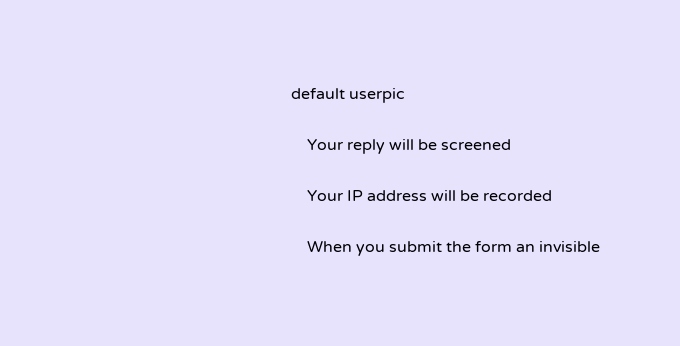default userpic

    Your reply will be screened

    Your IP address will be recorded

    When you submit the form an invisible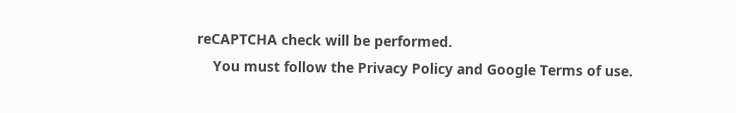reCAPTCHA check will be performed.
    You must follow the Privacy Policy and Google Terms of use.